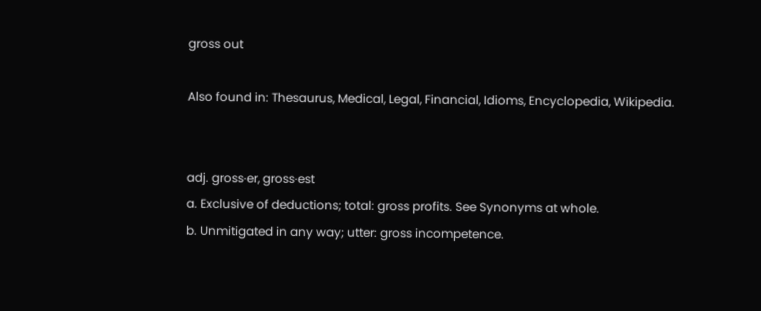gross out

Also found in: Thesaurus, Medical, Legal, Financial, Idioms, Encyclopedia, Wikipedia.


adj. gross·er, gross·est
a. Exclusive of deductions; total: gross profits. See Synonyms at whole.
b. Unmitigated in any way; utter: gross incompetence.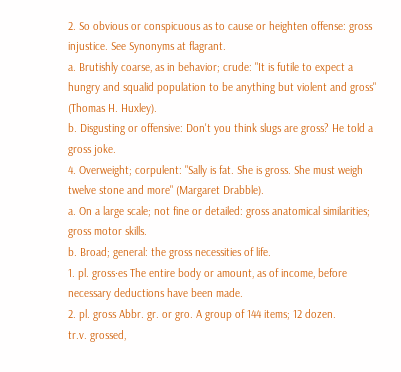2. So obvious or conspicuous as to cause or heighten offense: gross injustice. See Synonyms at flagrant.
a. Brutishly coarse, as in behavior; crude: "It is futile to expect a hungry and squalid population to be anything but violent and gross" (Thomas H. Huxley).
b. Disgusting or offensive: Don't you think slugs are gross? He told a gross joke.
4. Overweight; corpulent: "Sally is fat. She is gross. She must weigh twelve stone and more" (Margaret Drabble).
a. On a large scale; not fine or detailed: gross anatomical similarities; gross motor skills.
b. Broad; general: the gross necessities of life.
1. pl. gross·es The entire body or amount, as of income, before necessary deductions have been made.
2. pl. gross Abbr. gr. or gro. A group of 144 items; 12 dozen.
tr.v. grossed,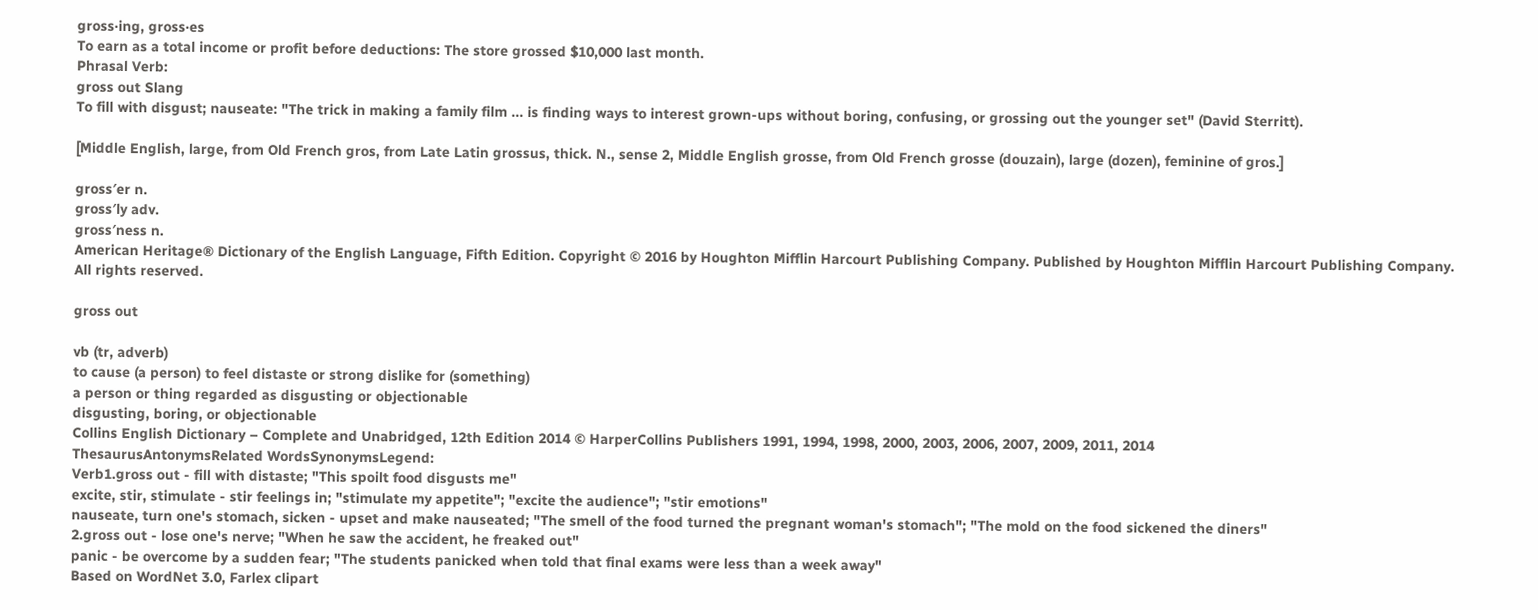gross·ing, gross·es
To earn as a total income or profit before deductions: The store grossed $10,000 last month.
Phrasal Verb:
gross out Slang
To fill with disgust; nauseate: "The trick in making a family film ... is finding ways to interest grown-ups without boring, confusing, or grossing out the younger set" (David Sterritt).

[Middle English, large, from Old French gros, from Late Latin grossus, thick. N., sense 2, Middle English grosse, from Old French grosse (douzain), large (dozen), feminine of gros.]

gross′er n.
gross′ly adv.
gross′ness n.
American Heritage® Dictionary of the English Language, Fifth Edition. Copyright © 2016 by Houghton Mifflin Harcourt Publishing Company. Published by Houghton Mifflin Harcourt Publishing Company. All rights reserved.

gross out

vb (tr, adverb)
to cause (a person) to feel distaste or strong dislike for (something)
a person or thing regarded as disgusting or objectionable
disgusting, boring, or objectionable
Collins English Dictionary – Complete and Unabridged, 12th Edition 2014 © HarperCollins Publishers 1991, 1994, 1998, 2000, 2003, 2006, 2007, 2009, 2011, 2014
ThesaurusAntonymsRelated WordsSynonymsLegend:
Verb1.gross out - fill with distaste; "This spoilt food disgusts me"
excite, stir, stimulate - stir feelings in; "stimulate my appetite"; "excite the audience"; "stir emotions"
nauseate, turn one's stomach, sicken - upset and make nauseated; "The smell of the food turned the pregnant woman's stomach"; "The mold on the food sickened the diners"
2.gross out - lose one's nerve; "When he saw the accident, he freaked out"
panic - be overcome by a sudden fear; "The students panicked when told that final exams were less than a week away"
Based on WordNet 3.0, Farlex clipart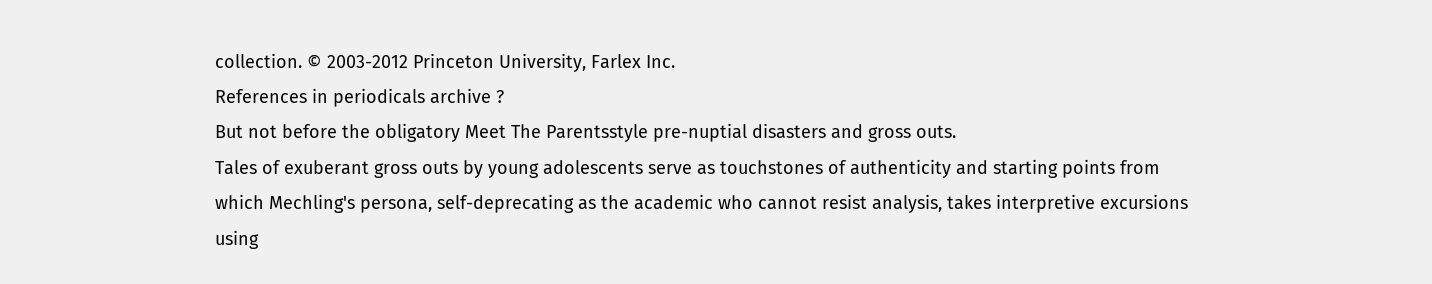collection. © 2003-2012 Princeton University, Farlex Inc.
References in periodicals archive ?
But not before the obligatory Meet The Parentsstyle pre-nuptial disasters and gross outs.
Tales of exuberant gross outs by young adolescents serve as touchstones of authenticity and starting points from which Mechling's persona, self-deprecating as the academic who cannot resist analysis, takes interpretive excursions using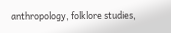anthropology, folklore studies,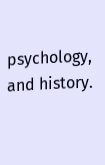psychology, and history.